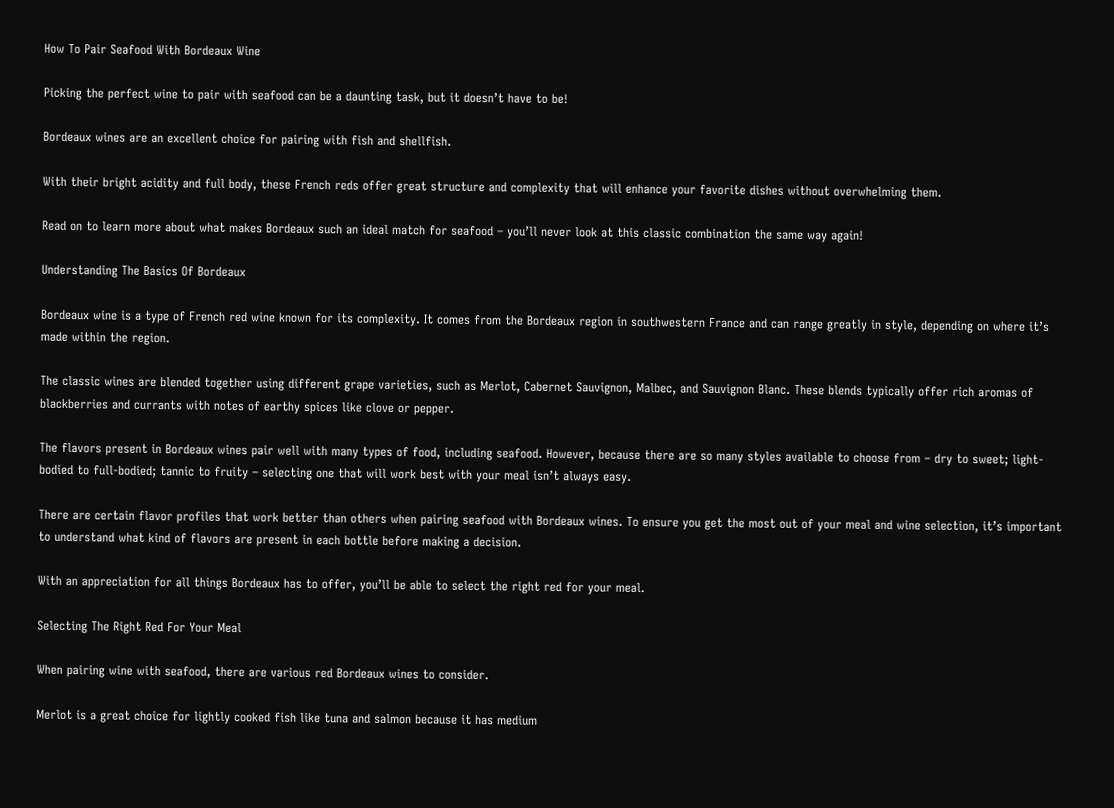How To Pair Seafood With Bordeaux Wine

Picking the perfect wine to pair with seafood can be a daunting task, but it doesn’t have to be!

Bordeaux wines are an excellent choice for pairing with fish and shellfish.

With their bright acidity and full body, these French reds offer great structure and complexity that will enhance your favorite dishes without overwhelming them.

Read on to learn more about what makes Bordeaux such an ideal match for seafood – you’ll never look at this classic combination the same way again!

Understanding The Basics Of Bordeaux

Bordeaux wine is a type of French red wine known for its complexity. It comes from the Bordeaux region in southwestern France and can range greatly in style, depending on where it’s made within the region.

The classic wines are blended together using different grape varieties, such as Merlot, Cabernet Sauvignon, Malbec, and Sauvignon Blanc. These blends typically offer rich aromas of blackberries and currants with notes of earthy spices like clove or pepper.

The flavors present in Bordeaux wines pair well with many types of food, including seafood. However, because there are so many styles available to choose from – dry to sweet; light-bodied to full-bodied; tannic to fruity – selecting one that will work best with your meal isn’t always easy.

There are certain flavor profiles that work better than others when pairing seafood with Bordeaux wines. To ensure you get the most out of your meal and wine selection, it’s important to understand what kind of flavors are present in each bottle before making a decision.

With an appreciation for all things Bordeaux has to offer, you’ll be able to select the right red for your meal.

Selecting The Right Red For Your Meal

When pairing wine with seafood, there are various red Bordeaux wines to consider.

Merlot is a great choice for lightly cooked fish like tuna and salmon because it has medium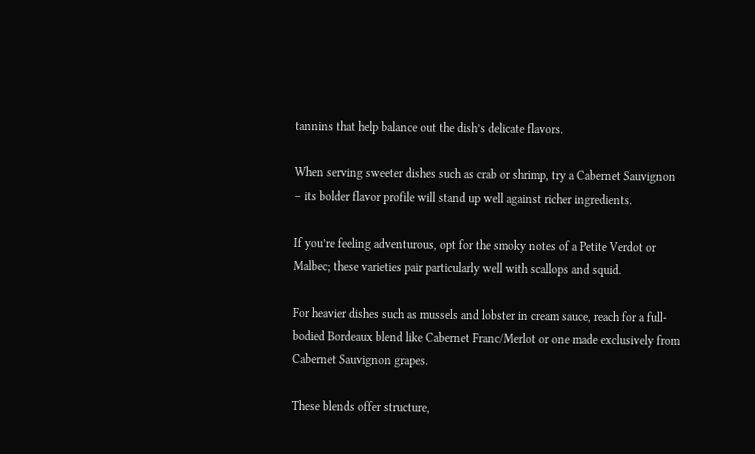tannins that help balance out the dish’s delicate flavors.

When serving sweeter dishes such as crab or shrimp, try a Cabernet Sauvignon – its bolder flavor profile will stand up well against richer ingredients.

If you’re feeling adventurous, opt for the smoky notes of a Petite Verdot or Malbec; these varieties pair particularly well with scallops and squid.

For heavier dishes such as mussels and lobster in cream sauce, reach for a full-bodied Bordeaux blend like Cabernet Franc/Merlot or one made exclusively from Cabernet Sauvignon grapes.

These blends offer structure,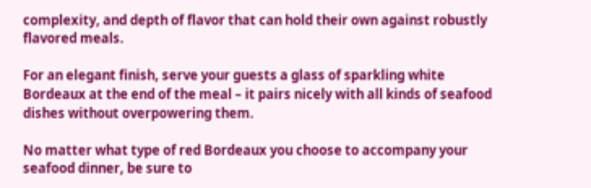complexity, and depth of flavor that can hold their own against robustly flavored meals.

For an elegant finish, serve your guests a glass of sparkling white Bordeaux at the end of the meal – it pairs nicely with all kinds of seafood dishes without overpowering them.

No matter what type of red Bordeaux you choose to accompany your seafood dinner, be sure to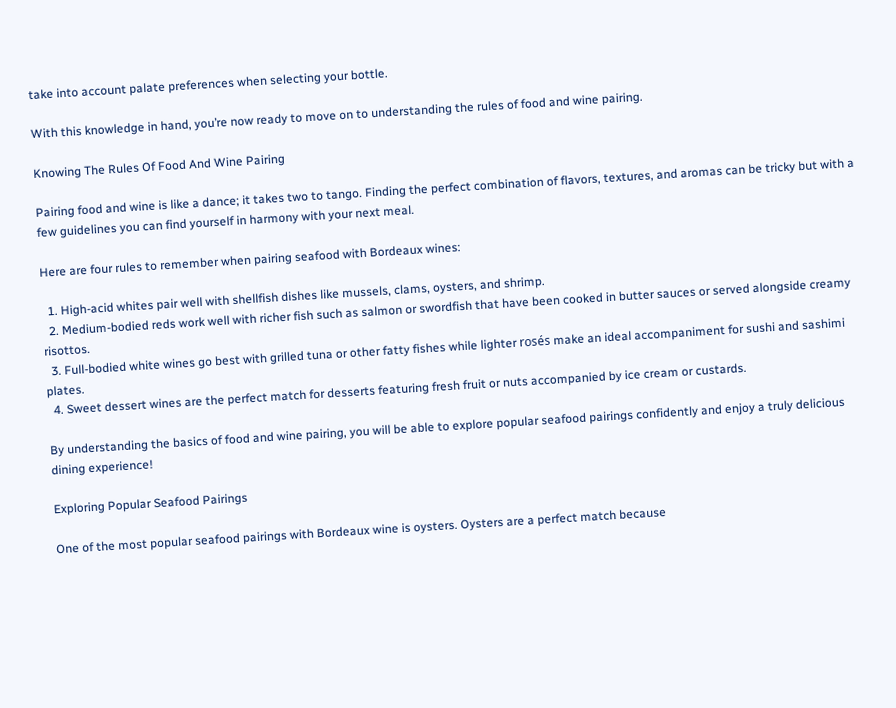take into account palate preferences when selecting your bottle.

With this knowledge in hand, you’re now ready to move on to understanding the rules of food and wine pairing.

Knowing The Rules Of Food And Wine Pairing

Pairing food and wine is like a dance; it takes two to tango. Finding the perfect combination of flavors, textures, and aromas can be tricky but with a few guidelines you can find yourself in harmony with your next meal.

Here are four rules to remember when pairing seafood with Bordeaux wines:

  1. High-acid whites pair well with shellfish dishes like mussels, clams, oysters, and shrimp.
  2. Medium-bodied reds work well with richer fish such as salmon or swordfish that have been cooked in butter sauces or served alongside creamy risottos.
  3. Full-bodied white wines go best with grilled tuna or other fatty fishes while lighter rosés make an ideal accompaniment for sushi and sashimi plates.
  4. Sweet dessert wines are the perfect match for desserts featuring fresh fruit or nuts accompanied by ice cream or custards.

By understanding the basics of food and wine pairing, you will be able to explore popular seafood pairings confidently and enjoy a truly delicious dining experience!

Exploring Popular Seafood Pairings

One of the most popular seafood pairings with Bordeaux wine is oysters. Oysters are a perfect match because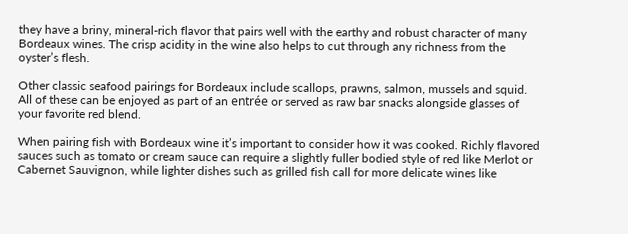they have a briny, mineral-rich flavor that pairs well with the earthy and robust character of many Bordeaux wines. The crisp acidity in the wine also helps to cut through any richness from the oyster’s flesh.

Other classic seafood pairings for Bordeaux include scallops, prawns, salmon, mussels and squid. All of these can be enjoyed as part of an entrée or served as raw bar snacks alongside glasses of your favorite red blend.

When pairing fish with Bordeaux wine it’s important to consider how it was cooked. Richly flavored sauces such as tomato or cream sauce can require a slightly fuller bodied style of red like Merlot or Cabernet Sauvignon, while lighter dishes such as grilled fish call for more delicate wines like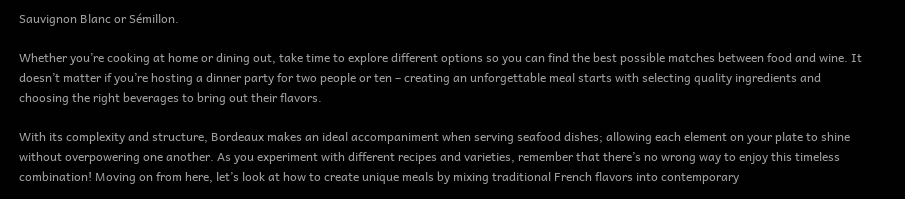Sauvignon Blanc or Sémillon.

Whether you’re cooking at home or dining out, take time to explore different options so you can find the best possible matches between food and wine. It doesn’t matter if you’re hosting a dinner party for two people or ten – creating an unforgettable meal starts with selecting quality ingredients and choosing the right beverages to bring out their flavors.

With its complexity and structure, Bordeaux makes an ideal accompaniment when serving seafood dishes; allowing each element on your plate to shine without overpowering one another. As you experiment with different recipes and varieties, remember that there’s no wrong way to enjoy this timeless combination! Moving on from here, let’s look at how to create unique meals by mixing traditional French flavors into contemporary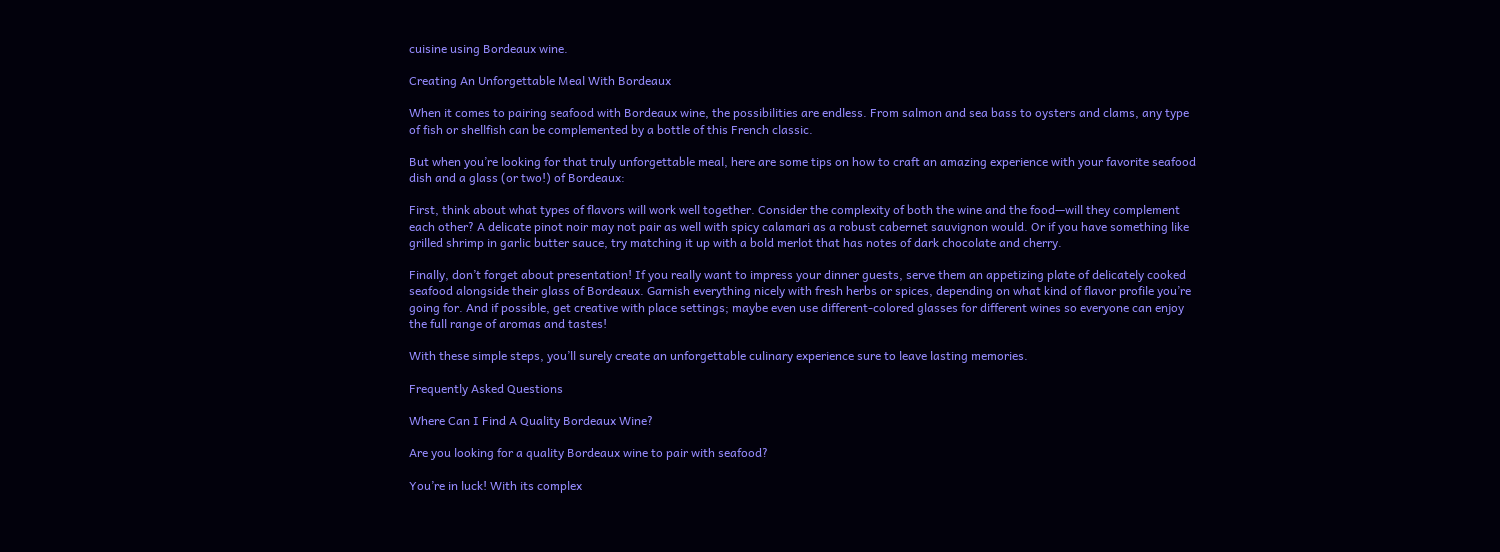cuisine using Bordeaux wine.

Creating An Unforgettable Meal With Bordeaux

When it comes to pairing seafood with Bordeaux wine, the possibilities are endless. From salmon and sea bass to oysters and clams, any type of fish or shellfish can be complemented by a bottle of this French classic.

But when you’re looking for that truly unforgettable meal, here are some tips on how to craft an amazing experience with your favorite seafood dish and a glass (or two!) of Bordeaux:

First, think about what types of flavors will work well together. Consider the complexity of both the wine and the food—will they complement each other? A delicate pinot noir may not pair as well with spicy calamari as a robust cabernet sauvignon would. Or if you have something like grilled shrimp in garlic butter sauce, try matching it up with a bold merlot that has notes of dark chocolate and cherry.

Finally, don’t forget about presentation! If you really want to impress your dinner guests, serve them an appetizing plate of delicately cooked seafood alongside their glass of Bordeaux. Garnish everything nicely with fresh herbs or spices, depending on what kind of flavor profile you’re going for. And if possible, get creative with place settings; maybe even use different-colored glasses for different wines so everyone can enjoy the full range of aromas and tastes!

With these simple steps, you’ll surely create an unforgettable culinary experience sure to leave lasting memories.

Frequently Asked Questions

Where Can I Find A Quality Bordeaux Wine?

Are you looking for a quality Bordeaux wine to pair with seafood?

You’re in luck! With its complex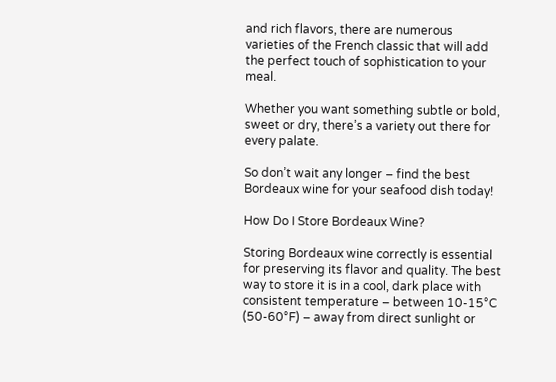and rich flavors, there are numerous varieties of the French classic that will add the perfect touch of sophistication to your meal.

Whether you want something subtle or bold, sweet or dry, there’s a variety out there for every palate.

So don’t wait any longer – find the best Bordeaux wine for your seafood dish today!

How Do I Store Bordeaux Wine?

Storing Bordeaux wine correctly is essential for preserving its flavor and quality. The best way to store it is in a cool, dark place with consistent temperature – between 10-15°C (50-60°F) – away from direct sunlight or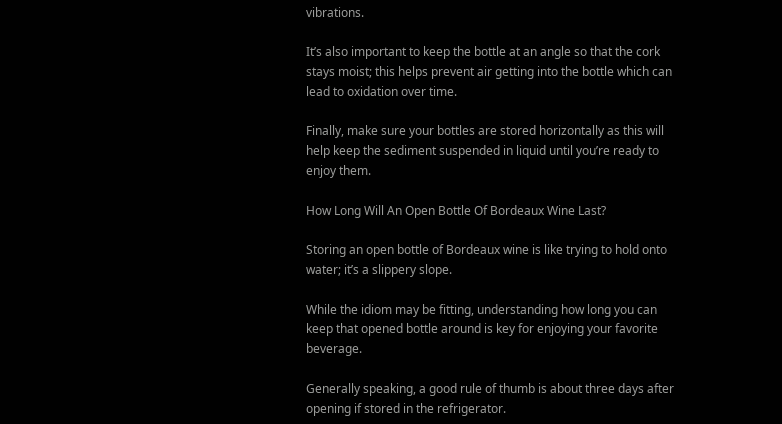vibrations.

It’s also important to keep the bottle at an angle so that the cork stays moist; this helps prevent air getting into the bottle which can lead to oxidation over time.

Finally, make sure your bottles are stored horizontally as this will help keep the sediment suspended in liquid until you’re ready to enjoy them.

How Long Will An Open Bottle Of Bordeaux Wine Last?

Storing an open bottle of Bordeaux wine is like trying to hold onto water; it’s a slippery slope.

While the idiom may be fitting, understanding how long you can keep that opened bottle around is key for enjoying your favorite beverage.

Generally speaking, a good rule of thumb is about three days after opening if stored in the refrigerator.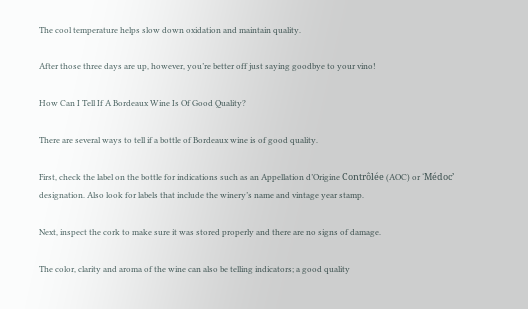The cool temperature helps slow down oxidation and maintain quality.

After those three days are up, however, you’re better off just saying goodbye to your vino!

How Can I Tell If A Bordeaux Wine Is Of Good Quality?

There are several ways to tell if a bottle of Bordeaux wine is of good quality.

First, check the label on the bottle for indications such as an Appellation d’Origine Contrôlée (AOC) or ‘Médoc’ designation. Also look for labels that include the winery’s name and vintage year stamp.

Next, inspect the cork to make sure it was stored properly and there are no signs of damage.

The color, clarity and aroma of the wine can also be telling indicators; a good quality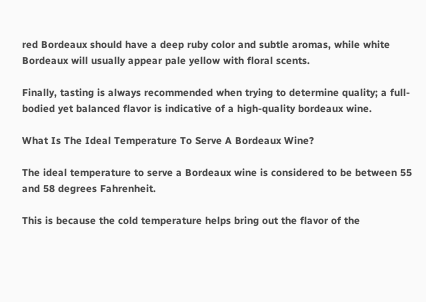red Bordeaux should have a deep ruby color and subtle aromas, while white Bordeaux will usually appear pale yellow with floral scents.

Finally, tasting is always recommended when trying to determine quality; a full-bodied yet balanced flavor is indicative of a high-quality bordeaux wine.

What Is The Ideal Temperature To Serve A Bordeaux Wine?

The ideal temperature to serve a Bordeaux wine is considered to be between 55 and 58 degrees Fahrenheit.

This is because the cold temperature helps bring out the flavor of the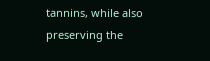tannins, while also preserving the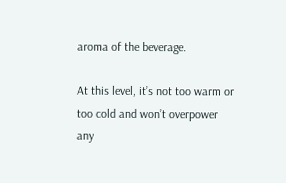aroma of the beverage.

At this level, it’s not too warm or too cold and won’t overpower any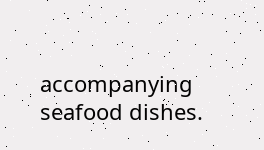accompanying seafood dishes.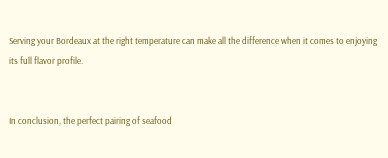Serving your Bordeaux at the right temperature can make all the difference when it comes to enjoying its full flavor profile.


In conclusion, the perfect pairing of seafood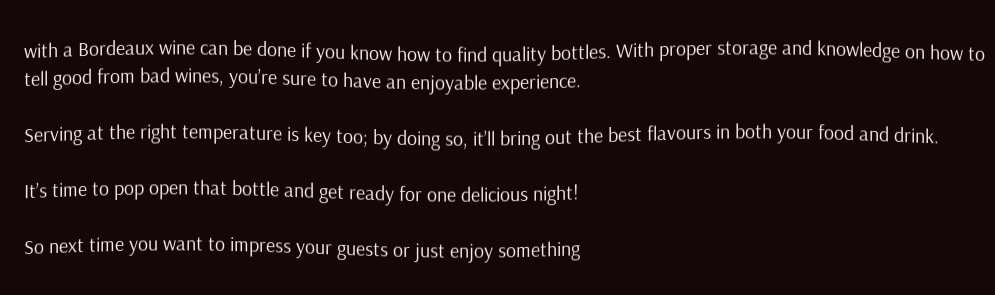with a Bordeaux wine can be done if you know how to find quality bottles. With proper storage and knowledge on how to tell good from bad wines, you’re sure to have an enjoyable experience.

Serving at the right temperature is key too; by doing so, it’ll bring out the best flavours in both your food and drink.

It’s time to pop open that bottle and get ready for one delicious night!

So next time you want to impress your guests or just enjoy something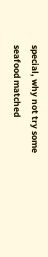special, why not try some seafood matched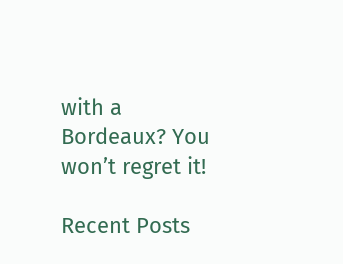with a Bordeaux? You won’t regret it!

Recent Posts